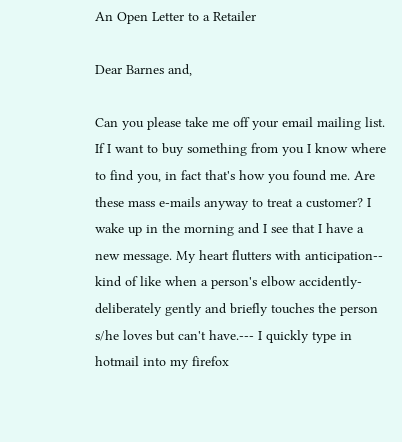An Open Letter to a Retailer

Dear Barnes and,

Can you please take me off your email mailing list. If I want to buy something from you I know where to find you, in fact that's how you found me. Are these mass e-mails anyway to treat a customer? I wake up in the morning and I see that I have a new message. My heart flutters with anticipation-- kind of like when a person's elbow accidently-deliberately gently and briefly touches the person s/he loves but can't have.--- I quickly type in hotmail into my firefox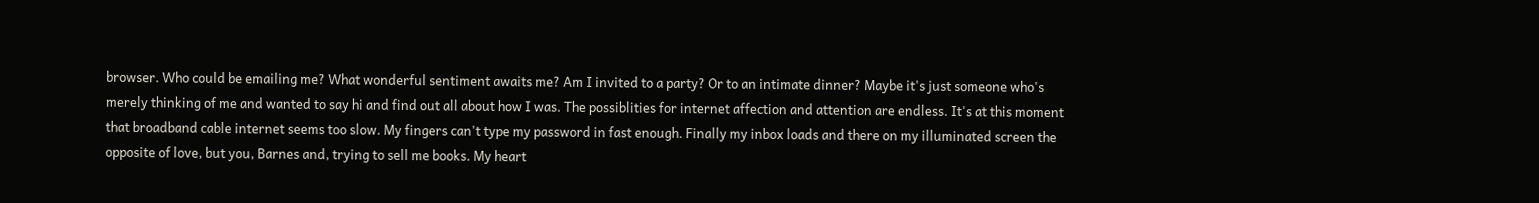browser. Who could be emailing me? What wonderful sentiment awaits me? Am I invited to a party? Or to an intimate dinner? Maybe it's just someone who's merely thinking of me and wanted to say hi and find out all about how I was. The possiblities for internet affection and attention are endless. It's at this moment that broadband cable internet seems too slow. My fingers can't type my password in fast enough. Finally my inbox loads and there on my illuminated screen the opposite of love, but you, Barnes and, trying to sell me books. My heart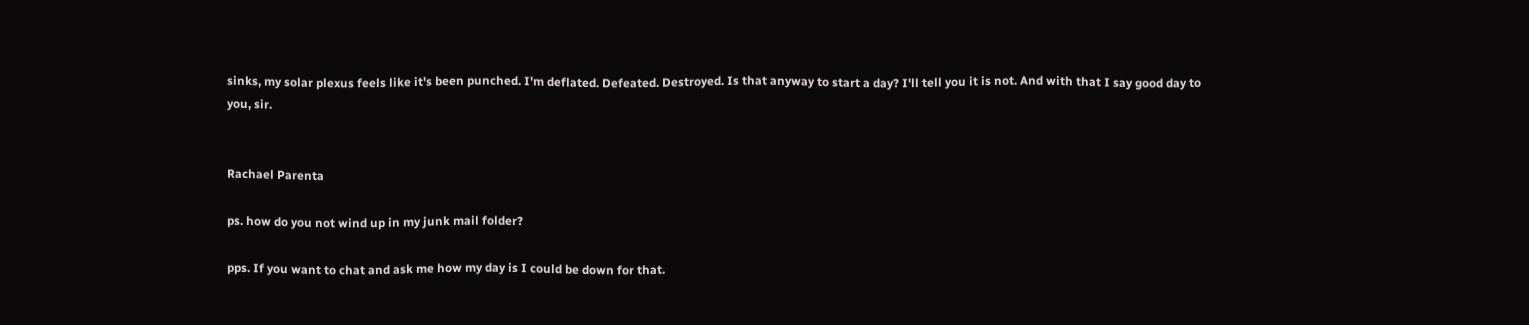sinks, my solar plexus feels like it's been punched. I'm deflated. Defeated. Destroyed. Is that anyway to start a day? I'll tell you it is not. And with that I say good day to you, sir.


Rachael Parenta

ps. how do you not wind up in my junk mail folder?

pps. If you want to chat and ask me how my day is I could be down for that.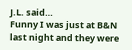J.L. said…
Funny I was just at B&N last night and they were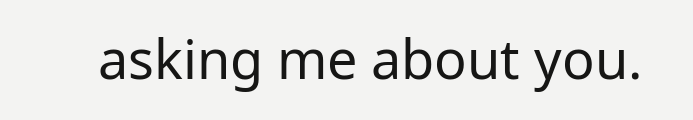asking me about you.